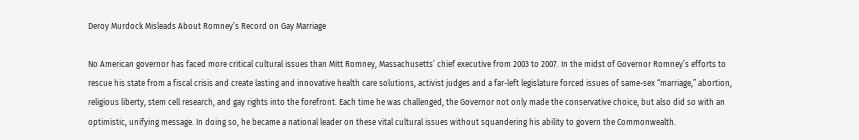Deroy Murdock Misleads About Romney’s Record on Gay Marriage

No American governor has faced more critical cultural issues than Mitt Romney, Massachusetts’ chief executive from 2003 to 2007. In the midst of Governor Romney’s efforts to rescue his state from a fiscal crisis and create lasting and innovative health care solutions, activist judges and a far-left legislature forced issues of same-sex “marriage,” abortion, religious liberty, stem cell research, and gay rights into the forefront. Each time he was challenged, the Governor not only made the conservative choice, but also did so with an optimistic, unifying message. In doing so, he became a national leader on these vital cultural issues without squandering his ability to govern the Commonwealth.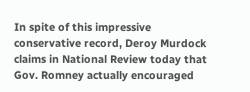In spite of this impressive conservative record, Deroy Murdock claims in National Review today that Gov. Romney actually encouraged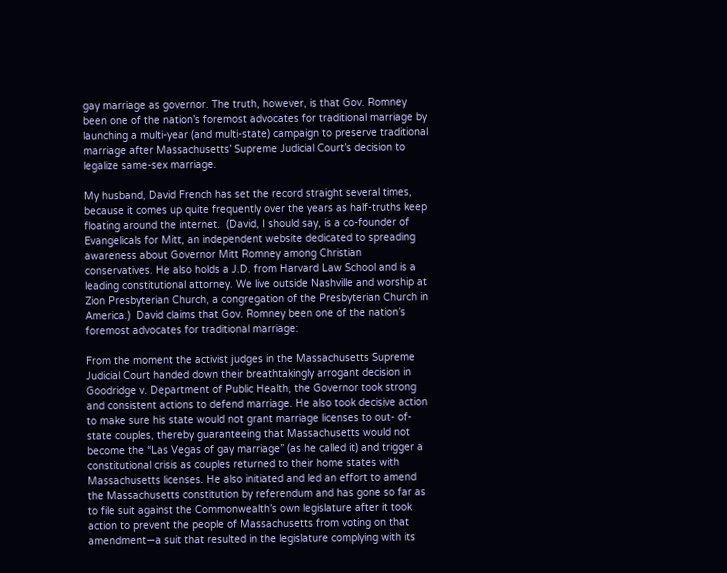gay marriage as governor. The truth, however, is that Gov. Romney been one of the nation’s foremost advocates for traditional marriage by launching a multi-year (and multi-state) campaign to preserve traditional marriage after Massachusetts’ Supreme Judicial Court’s decision to legalize same-sex marriage.

My husband, David French has set the record straight several times, because it comes up quite frequently over the years as half-truths keep floating around the internet.  (David, I should say, is a co-founder of Evangelicals for Mitt, an independent website dedicated to spreading awareness about Governor Mitt Romney among Christian conservatives. He also holds a J.D. from Harvard Law School and is a leading constitutional attorney. We live outside Nashville and worship at Zion Presbyterian Church, a congregation of the Presbyterian Church in America.)  David claims that Gov. Romney been one of the nation’s foremost advocates for traditional marriage:

From the moment the activist judges in the Massachusetts Supreme Judicial Court handed down their breathtakingly arrogant decision in Goodridge v. Department of Public Health, the Governor took strong and consistent actions to defend marriage. He also took decisive action to make sure his state would not grant marriage licenses to out- of-state couples, thereby guaranteeing that Massachusetts would not become the “Las Vegas of gay marriage” (as he called it) and trigger a constitutional crisis as couples returned to their home states with Massachusetts licenses. He also initiated and led an effort to amend the Massachusetts constitution by referendum and has gone so far as to file suit against the Commonwealth’s own legislature after it took action to prevent the people of Massachusetts from voting on that amendment—a suit that resulted in the legislature complying with its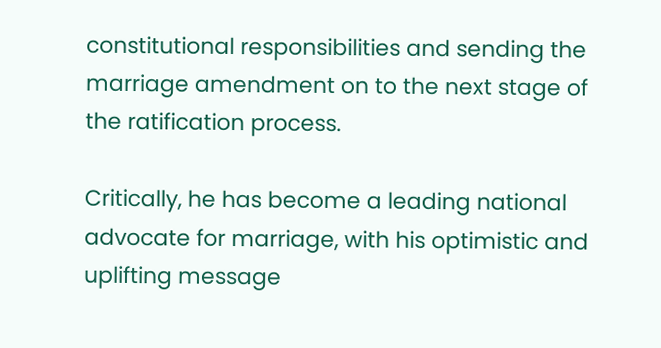constitutional responsibilities and sending the marriage amendment on to the next stage of the ratification process.

Critically, he has become a leading national advocate for marriage, with his optimistic and uplifting message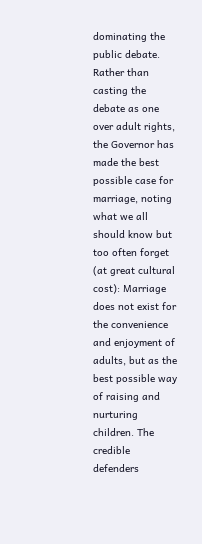dominating the public debate. Rather than casting the debate as one over adult rights, the Governor has made the best possible case for marriage, noting what we all should know but too often forget (at great cultural cost): Marriage does not exist for the convenience and enjoyment of adults, but as the best possible way of raising and nurturing children. The credible defenders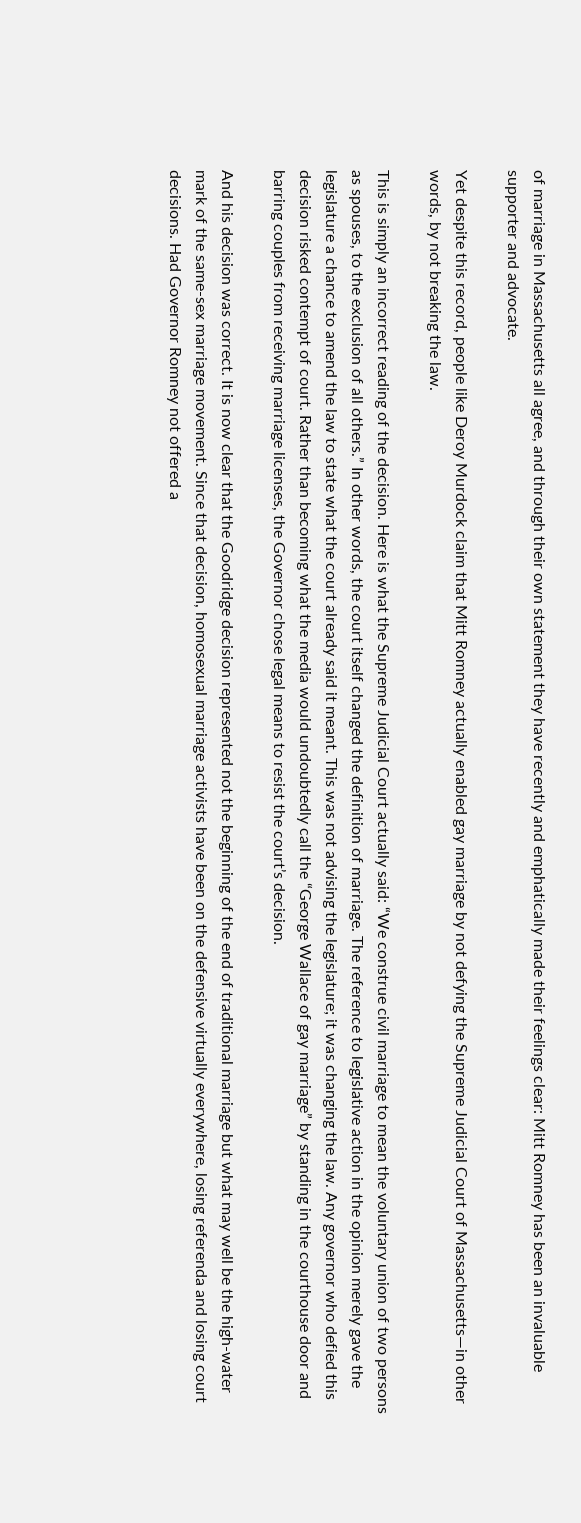of marriage in Massachusetts all agree, and through their own statement they have recently and emphatically made their feelings clear: Mitt Romney has been an invaluable supporter and advocate.

Yet despite this record, people like Deroy Murdock claim that Mitt Romney actually enabled gay marriage by not defying the Supreme Judicial Court of Massachusetts—in other words, by not breaking the law.

This is simply an incorrect reading of the decision. Here is what the Supreme Judicial Court actually said: “We construe civil marriage to mean the voluntary union of two persons as spouses, to the exclusion of all others.” In other words, the court itself changed the definition of marriage. The reference to legislative action in the opinion merely gave the legislature a chance to amend the law to state what the court already said it meant. This was not advising the legislature; it was changing the law. Any governor who defied this decision risked contempt of court. Rather than becoming what the media would undoubtedly call the “George Wallace of gay marriage” by standing in the courthouse door and barring couples from receiving marriage licenses, the Governor chose legal means to resist the court’s decision.

And his decision was correct. It is now clear that the Goodridge decision represented not the beginning of the end of traditional marriage but what may well be the high-water mark of the same-sex marriage movement. Since that decision, homosexual marriage activists have been on the defensive virtually everywhere, losing referenda and losing court decisions. Had Governor Romney not offered a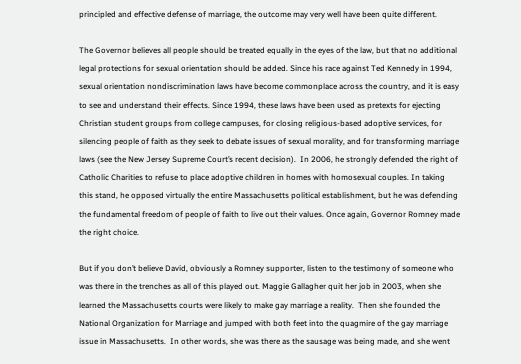principled and effective defense of marriage, the outcome may very well have been quite different.

The Governor believes all people should be treated equally in the eyes of the law, but that no additional legal protections for sexual orientation should be added. Since his race against Ted Kennedy in 1994, sexual orientation nondiscrimination laws have become commonplace across the country, and it is easy to see and understand their effects. Since 1994, these laws have been used as pretexts for ejecting Christian student groups from college campuses, for closing religious-based adoptive services, for silencing people of faith as they seek to debate issues of sexual morality, and for transforming marriage laws (see the New Jersey Supreme Court’s recent decision).  In 2006, he strongly defended the right of Catholic Charities to refuse to place adoptive children in homes with homosexual couples. In taking this stand, he opposed virtually the entire Massachusetts political establishment, but he was defending the fundamental freedom of people of faith to live out their values. Once again, Governor Romney made the right choice.

But if you don’t believe David, obviously a Romney supporter, listen to the testimony of someone who was there in the trenches as all of this played out. Maggie Gallagher quit her job in 2003, when she learned the Massachusetts courts were likely to make gay marriage a reality.  Then she founded the National Organization for Marriage and jumped with both feet into the quagmire of the gay marriage issue in Massachusetts.  In other words, she was there as the sausage was being made, and she went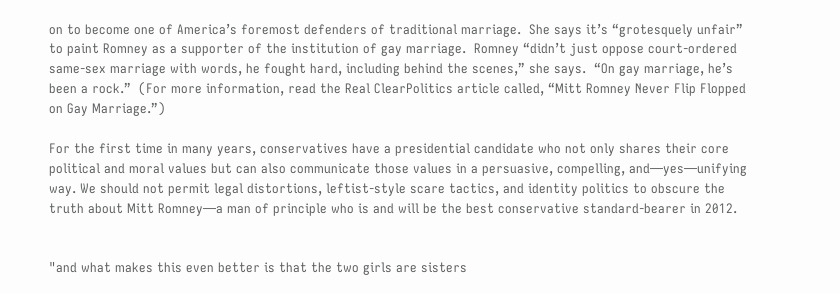on to become one of America’s foremost defenders of traditional marriage.  She says it’s “grotesquely unfair” to paint Romney as a supporter of the institution of gay marriage.  Romney “didn’t just oppose court-ordered same-sex marriage with words, he fought hard, including behind the scenes,” she says.  “On gay marriage, he’s been a rock.”  (For more information, read the Real ClearPolitics article called, “Mitt Romney Never Flip Flopped on Gay Marriage.”)

For the first time in many years, conservatives have a presidential candidate who not only shares their core political and moral values but can also communicate those values in a persuasive, compelling, and—yes—unifying way. We should not permit legal distortions, leftist-style scare tactics, and identity politics to obscure the truth about Mitt Romney—a man of principle who is and will be the best conservative standard-bearer in 2012.


"and what makes this even better is that the two girls are sisters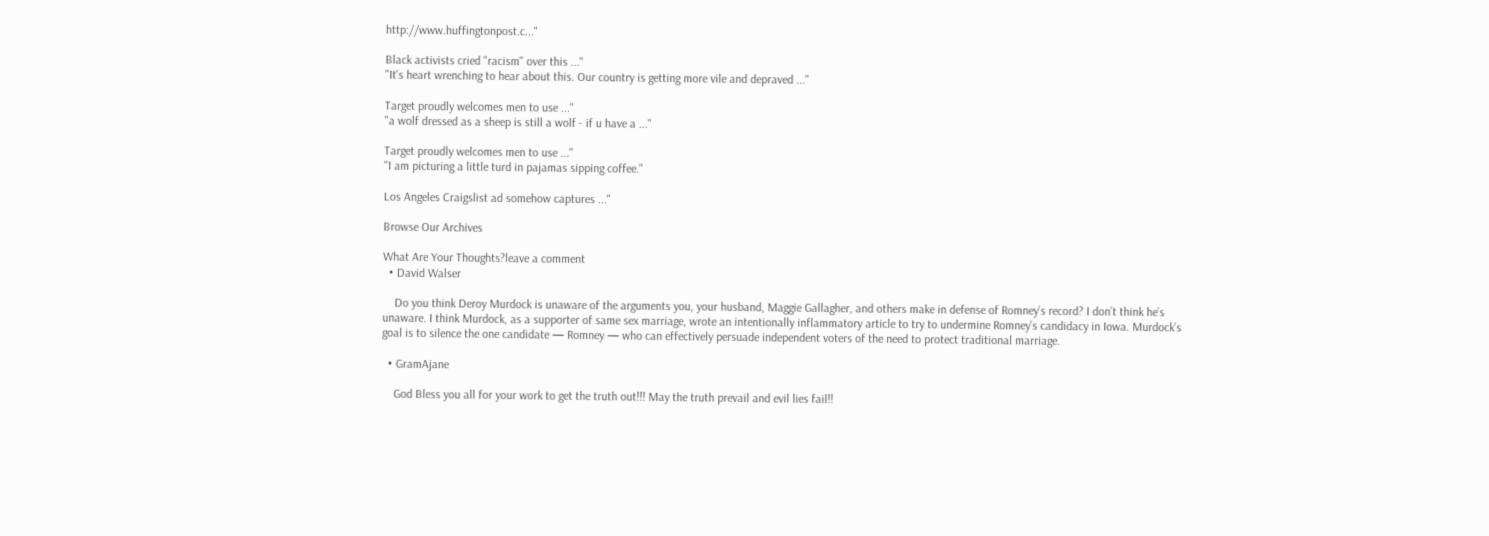http://www.huffingtonpost.c..."

Black activists cried "racism" over this ..."
"It's heart wrenching to hear about this. Our country is getting more vile and depraved ..."

Target proudly welcomes men to use ..."
"a wolf dressed as a sheep is still a wolf - if u have a ..."

Target proudly welcomes men to use ..."
"I am picturing a little turd in pajamas sipping coffee."

Los Angeles Craigslist ad somehow captures ..."

Browse Our Archives

What Are Your Thoughts?leave a comment
  • David Walser

    Do you think Deroy Murdock is unaware of the arguments you, your husband, Maggie Gallagher, and others make in defense of Romney’s record? I don’t think he’s unaware. I think Murdock, as a supporter of same sex marriage, wrote an intentionally inflammatory article to try to undermine Romney’s candidacy in Iowa. Murdock’s goal is to silence the one candidate — Romney — who can effectively persuade independent voters of the need to protect traditional marriage.

  • GramAjane

    God Bless you all for your work to get the truth out!!! May the truth prevail and evil lies fail!!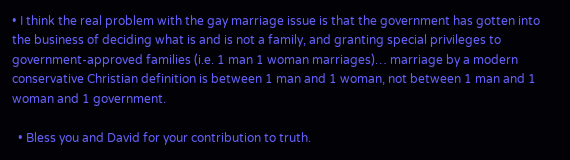• I think the real problem with the gay marriage issue is that the government has gotten into the business of deciding what is and is not a family, and granting special privileges to government-approved families (i.e. 1 man 1 woman marriages)… marriage by a modern conservative Christian definition is between 1 man and 1 woman, not between 1 man and 1 woman and 1 government.

  • Bless you and David for your contribution to truth.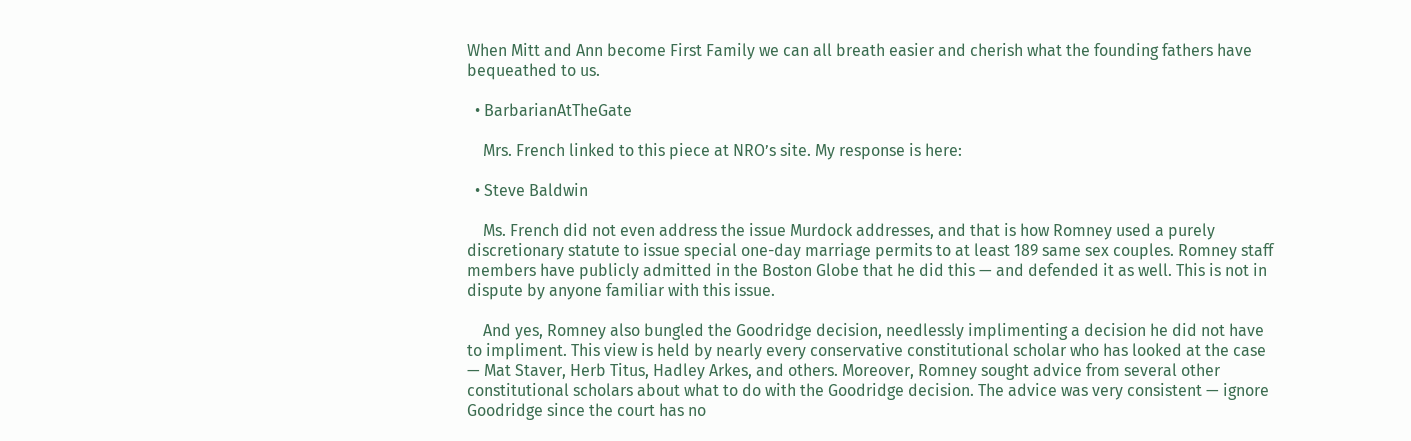When Mitt and Ann become First Family we can all breath easier and cherish what the founding fathers have bequeathed to us.

  • BarbarianAtTheGate

    Mrs. French linked to this piece at NRO’s site. My response is here:

  • Steve Baldwin

    Ms. French did not even address the issue Murdock addresses, and that is how Romney used a purely discretionary statute to issue special one-day marriage permits to at least 189 same sex couples. Romney staff members have publicly admitted in the Boston Globe that he did this — and defended it as well. This is not in dispute by anyone familiar with this issue.

    And yes, Romney also bungled the Goodridge decision, needlessly implimenting a decision he did not have to impliment. This view is held by nearly every conservative constitutional scholar who has looked at the case — Mat Staver, Herb Titus, Hadley Arkes, and others. Moreover, Romney sought advice from several other constitutional scholars about what to do with the Goodridge decision. The advice was very consistent — ignore Goodridge since the court has no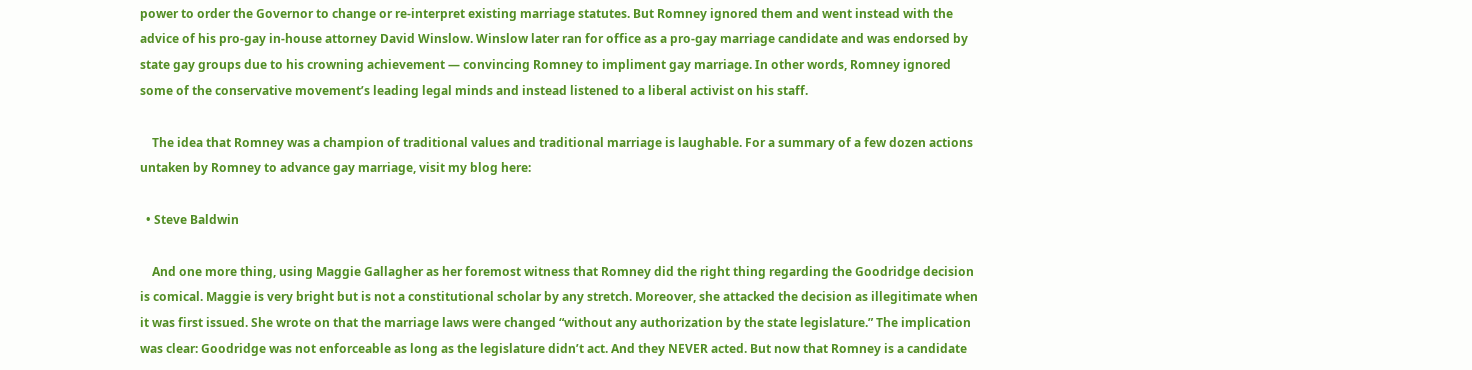power to order the Governor to change or re-interpret existing marriage statutes. But Romney ignored them and went instead with the advice of his pro-gay in-house attorney David Winslow. Winslow later ran for office as a pro-gay marriage candidate and was endorsed by state gay groups due to his crowning achievement — convincing Romney to impliment gay marriage. In other words, Romney ignored some of the conservative movement’s leading legal minds and instead listened to a liberal activist on his staff.

    The idea that Romney was a champion of traditional values and traditional marriage is laughable. For a summary of a few dozen actions untaken by Romney to advance gay marriage, visit my blog here:

  • Steve Baldwin

    And one more thing, using Maggie Gallagher as her foremost witness that Romney did the right thing regarding the Goodridge decision is comical. Maggie is very bright but is not a constitutional scholar by any stretch. Moreover, she attacked the decision as illegitimate when it was first issued. She wrote on that the marriage laws were changed “without any authorization by the state legislature.” The implication was clear: Goodridge was not enforceable as long as the legislature didn’t act. And they NEVER acted. But now that Romney is a candidate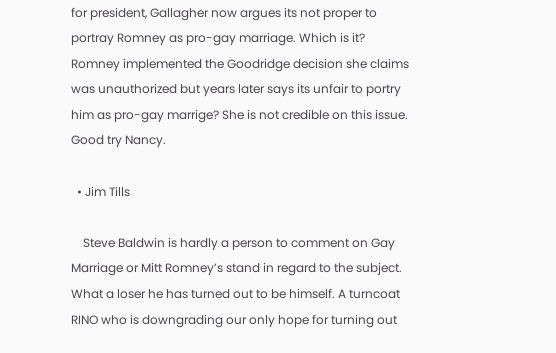for president, Gallagher now argues its not proper to portray Romney as pro-gay marriage. Which is it? Romney implemented the Goodridge decision she claims was unauthorized but years later says its unfair to portry him as pro-gay marrige? She is not credible on this issue. Good try Nancy.

  • Jim Tills

    Steve Baldwin is hardly a person to comment on Gay Marriage or Mitt Romney’s stand in regard to the subject. What a loser he has turned out to be himself. A turncoat RINO who is downgrading our only hope for turning out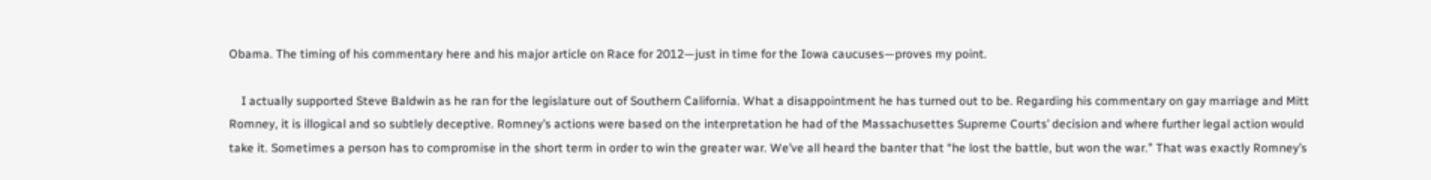Obama. The timing of his commentary here and his major article on Race for 2012—just in time for the Iowa caucuses—proves my point.

    I actually supported Steve Baldwin as he ran for the legislature out of Southern California. What a disappointment he has turned out to be. Regarding his commentary on gay marriage and Mitt Romney, it is illogical and so subtlely deceptive. Romney’s actions were based on the interpretation he had of the Massachusettes Supreme Courts’ decision and where further legal action would take it. Sometimes a person has to compromise in the short term in order to win the greater war. We’ve all heard the banter that “he lost the battle, but won the war.” That was exactly Romney’s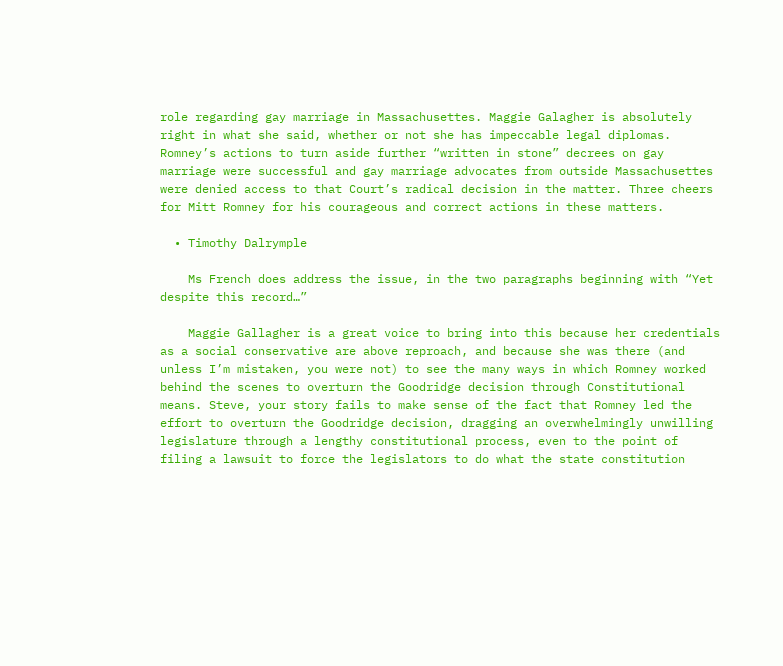role regarding gay marriage in Massachusettes. Maggie Galagher is absolutely right in what she said, whether or not she has impeccable legal diplomas. Romney’s actions to turn aside further “written in stone” decrees on gay marriage were successful and gay marriage advocates from outside Massachusettes were denied access to that Court’s radical decision in the matter. Three cheers for Mitt Romney for his courageous and correct actions in these matters.

  • Timothy Dalrymple

    Ms French does address the issue, in the two paragraphs beginning with “Yet despite this record…”

    Maggie Gallagher is a great voice to bring into this because her credentials as a social conservative are above reproach, and because she was there (and unless I’m mistaken, you were not) to see the many ways in which Romney worked behind the scenes to overturn the Goodridge decision through Constitutional means. Steve, your story fails to make sense of the fact that Romney led the effort to overturn the Goodridge decision, dragging an overwhelmingly unwilling legislature through a lengthy constitutional process, even to the point of filing a lawsuit to force the legislators to do what the state constitution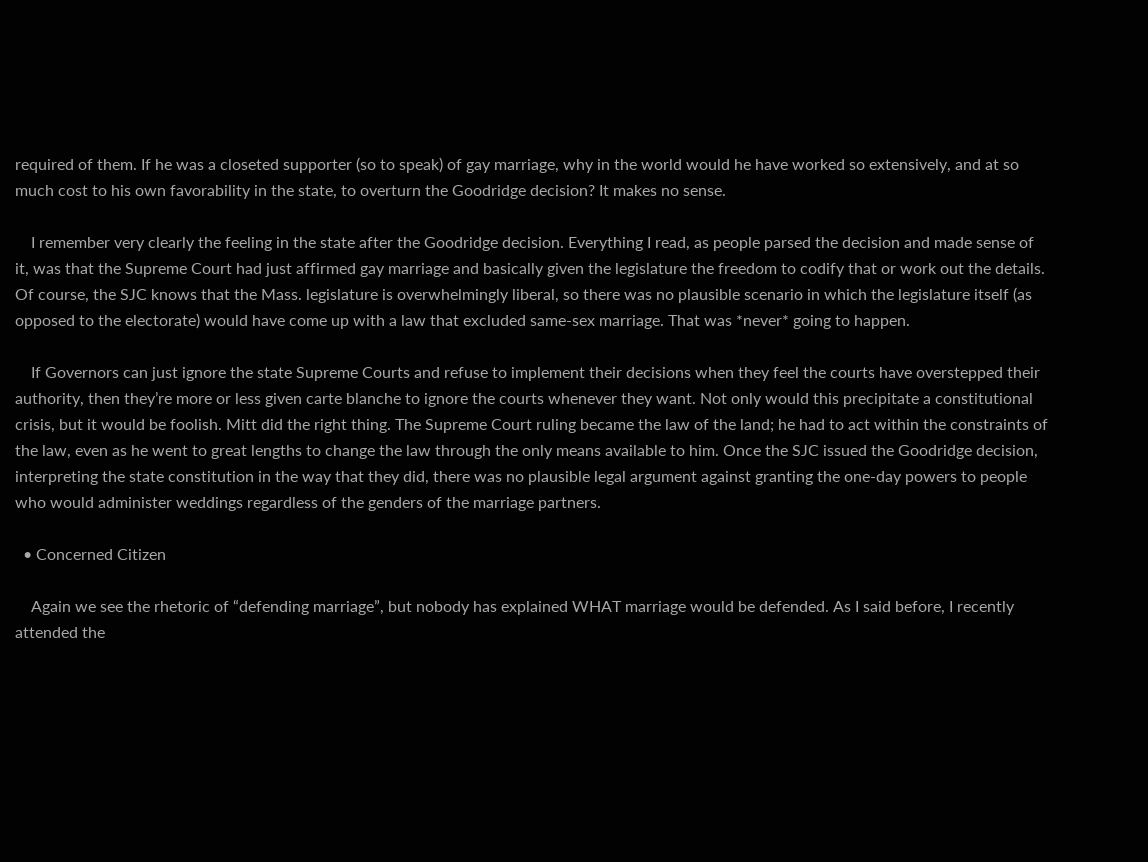required of them. If he was a closeted supporter (so to speak) of gay marriage, why in the world would he have worked so extensively, and at so much cost to his own favorability in the state, to overturn the Goodridge decision? It makes no sense.

    I remember very clearly the feeling in the state after the Goodridge decision. Everything I read, as people parsed the decision and made sense of it, was that the Supreme Court had just affirmed gay marriage and basically given the legislature the freedom to codify that or work out the details. Of course, the SJC knows that the Mass. legislature is overwhelmingly liberal, so there was no plausible scenario in which the legislature itself (as opposed to the electorate) would have come up with a law that excluded same-sex marriage. That was *never* going to happen.

    If Governors can just ignore the state Supreme Courts and refuse to implement their decisions when they feel the courts have overstepped their authority, then they’re more or less given carte blanche to ignore the courts whenever they want. Not only would this precipitate a constitutional crisis, but it would be foolish. Mitt did the right thing. The Supreme Court ruling became the law of the land; he had to act within the constraints of the law, even as he went to great lengths to change the law through the only means available to him. Once the SJC issued the Goodridge decision, interpreting the state constitution in the way that they did, there was no plausible legal argument against granting the one-day powers to people who would administer weddings regardless of the genders of the marriage partners.

  • Concerned Citizen

    Again we see the rhetoric of “defending marriage”, but nobody has explained WHAT marriage would be defended. As I said before, I recently attended the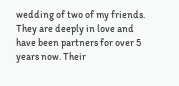wedding of two of my friends. They are deeply in love and have been partners for over 5 years now. Their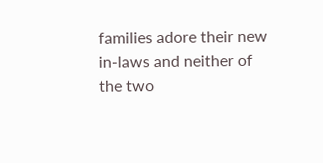families adore their new in-laws and neither of the two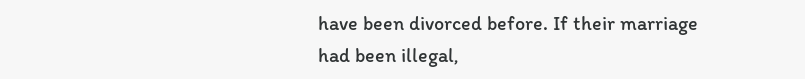have been divorced before. If their marriage had been illegal,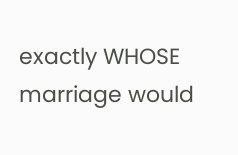exactly WHOSE marriage would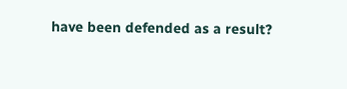have been defended as a result?